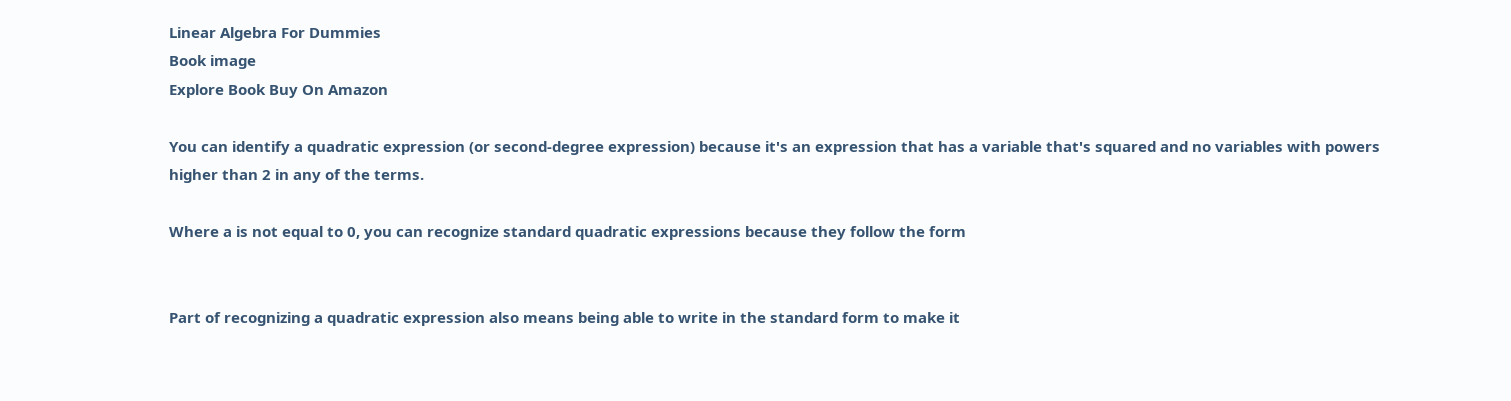Linear Algebra For Dummies
Book image
Explore Book Buy On Amazon

You can identify a quadratic expression (or second-degree expression) because it's an expression that has a variable that's squared and no variables with powers higher than 2 in any of the terms.

Where a is not equal to 0, you can recognize standard quadratic expressions because they follow the form


Part of recognizing a quadratic expression also means being able to write in the standard form to make it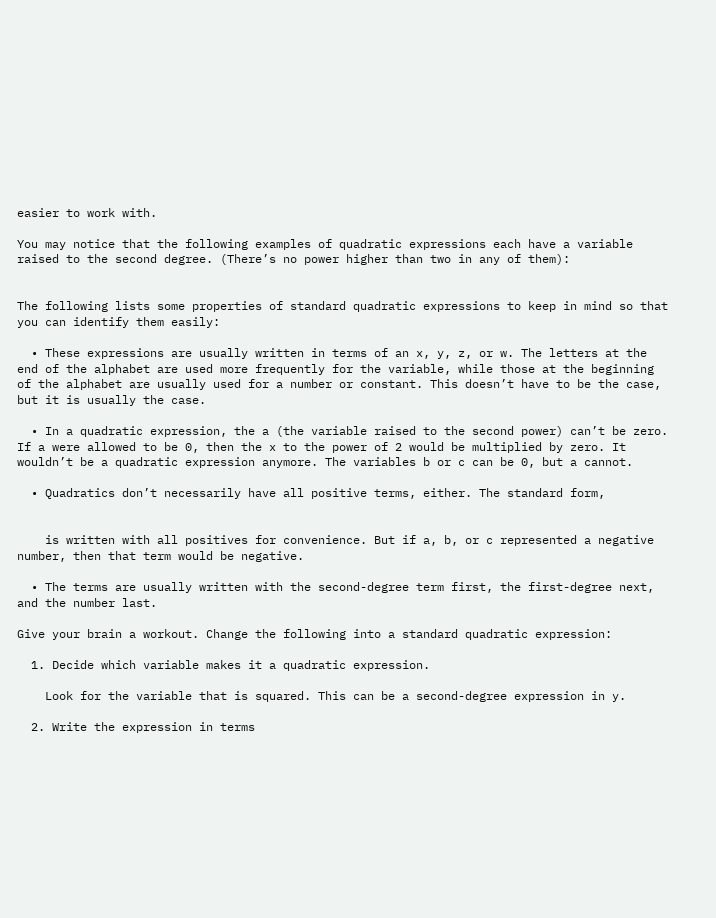easier to work with.

You may notice that the following examples of quadratic expressions each have a variable raised to the second degree. (There’s no power higher than two in any of them):


The following lists some properties of standard quadratic expressions to keep in mind so that you can identify them easily:

  • These expressions are usually written in terms of an x, y, z, or w. The letters at the end of the alphabet are used more frequently for the variable, while those at the beginning of the alphabet are usually used for a number or constant. This doesn’t have to be the case, but it is usually the case.

  • In a quadratic expression, the a (the variable raised to the second power) can’t be zero. If a were allowed to be 0, then the x to the power of 2 would be multiplied by zero. It wouldn’t be a quadratic expression anymore. The variables b or c can be 0, but a cannot.

  • Quadratics don’t necessarily have all positive terms, either. The standard form,


    is written with all positives for convenience. But if a, b, or c represented a negative number, then that term would be negative.

  • The terms are usually written with the second-degree term first, the first-degree next, and the number last.

Give your brain a workout. Change the following into a standard quadratic expression:

  1. Decide which variable makes it a quadratic expression.

    Look for the variable that is squared. This can be a second-degree expression in y.

  2. Write the expression in terms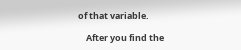of that variable.

    After you find the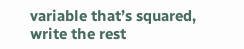variable that’s squared, write the rest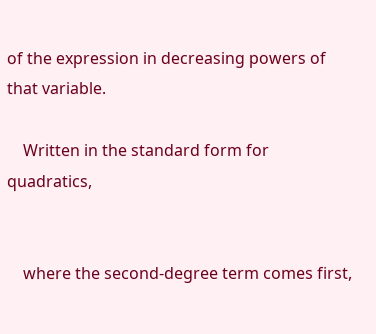of the expression in decreasing powers of that variable.

    Written in the standard form for quadratics,


    where the second-degree term comes first,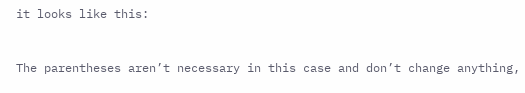it looks like this:


The parentheses aren’t necessary in this case and don’t change anything,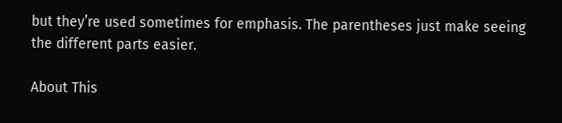but they’re used sometimes for emphasis. The parentheses just make seeing the different parts easier.

About This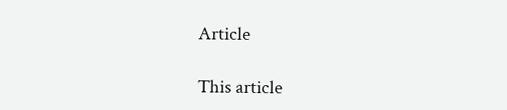Article

This article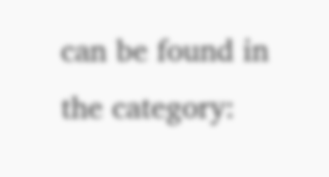can be found in the category: